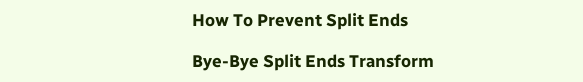How To Prevent Split Ends

Bye-Bye Split Ends Transform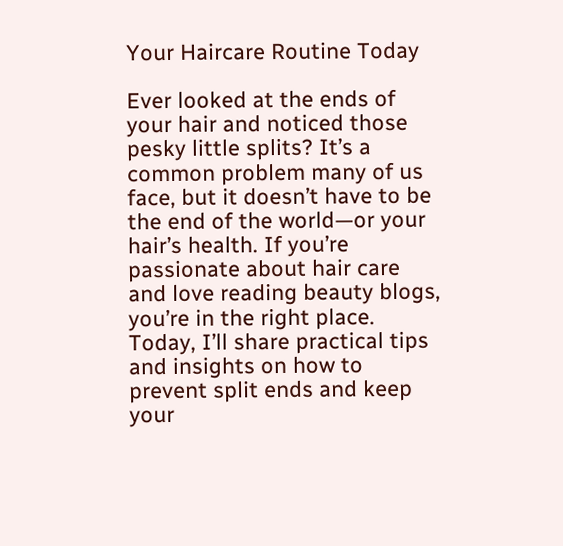Your Haircare Routine Today

Ever looked at the ends of your hair and noticed those pesky little splits? It’s a common problem many of us face, but it doesn’t have to be the end of the world—or your hair’s health. If you’re passionate about hair care and love reading beauty blogs, you’re in the right place. Today, I’ll share practical tips and insights on how to prevent split ends and keep your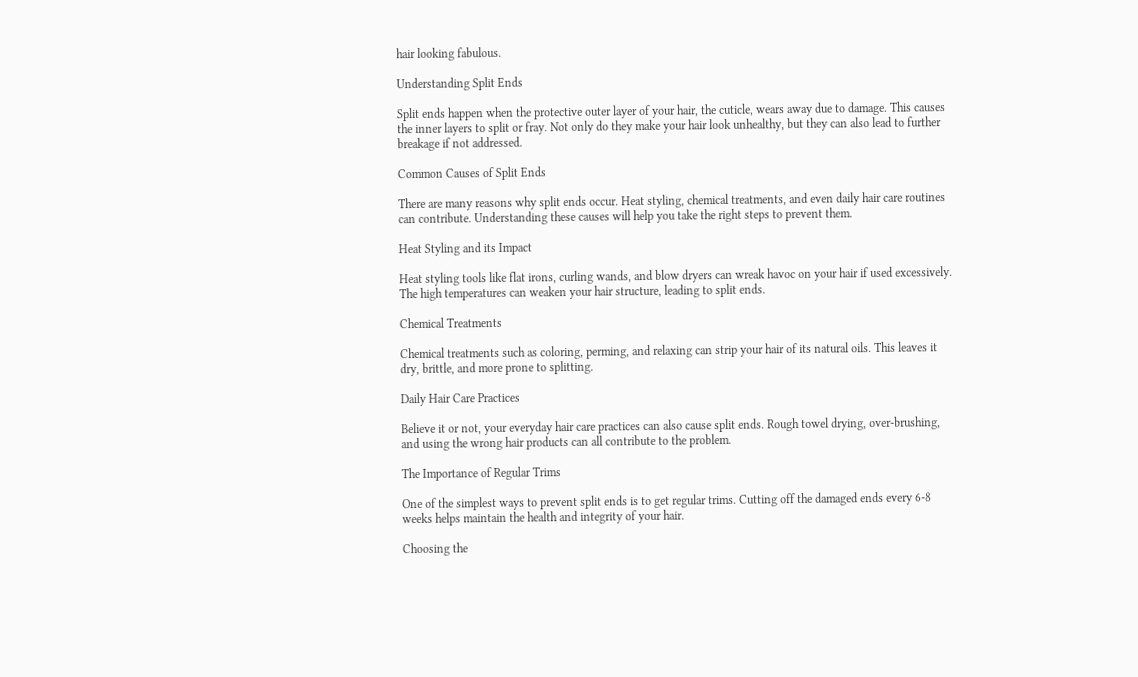hair looking fabulous.

Understanding Split Ends

Split ends happen when the protective outer layer of your hair, the cuticle, wears away due to damage. This causes the inner layers to split or fray. Not only do they make your hair look unhealthy, but they can also lead to further breakage if not addressed.

Common Causes of Split Ends

There are many reasons why split ends occur. Heat styling, chemical treatments, and even daily hair care routines can contribute. Understanding these causes will help you take the right steps to prevent them.

Heat Styling and its Impact

Heat styling tools like flat irons, curling wands, and blow dryers can wreak havoc on your hair if used excessively. The high temperatures can weaken your hair structure, leading to split ends.

Chemical Treatments

Chemical treatments such as coloring, perming, and relaxing can strip your hair of its natural oils. This leaves it dry, brittle, and more prone to splitting.

Daily Hair Care Practices

Believe it or not, your everyday hair care practices can also cause split ends. Rough towel drying, over-brushing, and using the wrong hair products can all contribute to the problem.

The Importance of Regular Trims

One of the simplest ways to prevent split ends is to get regular trims. Cutting off the damaged ends every 6-8 weeks helps maintain the health and integrity of your hair.

Choosing the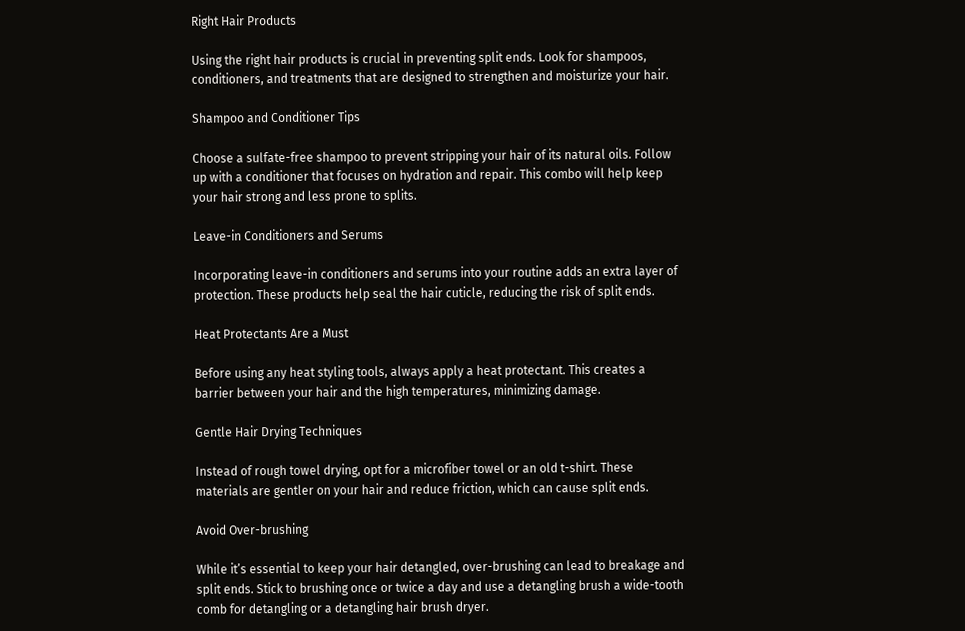Right Hair Products

Using the right hair products is crucial in preventing split ends. Look for shampoos, conditioners, and treatments that are designed to strengthen and moisturize your hair.

Shampoo and Conditioner Tips

Choose a sulfate-free shampoo to prevent stripping your hair of its natural oils. Follow up with a conditioner that focuses on hydration and repair. This combo will help keep your hair strong and less prone to splits.

Leave-in Conditioners and Serums

Incorporating leave-in conditioners and serums into your routine adds an extra layer of protection. These products help seal the hair cuticle, reducing the risk of split ends.

Heat Protectants Are a Must

Before using any heat styling tools, always apply a heat protectant. This creates a barrier between your hair and the high temperatures, minimizing damage.

Gentle Hair Drying Techniques

Instead of rough towel drying, opt for a microfiber towel or an old t-shirt. These materials are gentler on your hair and reduce friction, which can cause split ends.

Avoid Over-brushing

While it’s essential to keep your hair detangled, over-brushing can lead to breakage and split ends. Stick to brushing once or twice a day and use a detangling brush a wide-tooth comb for detangling or a detangling hair brush dryer.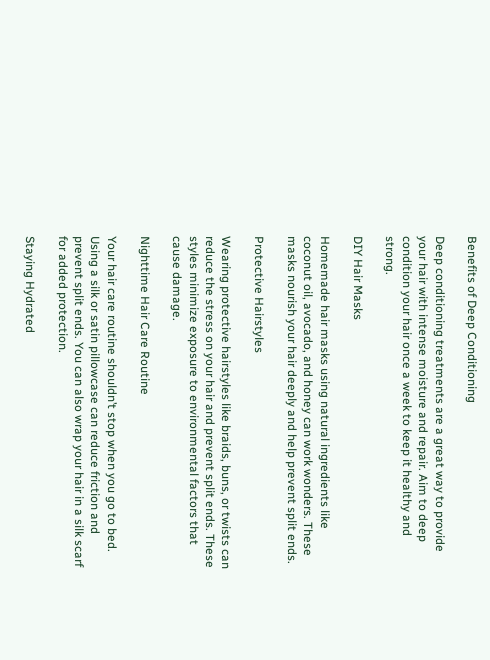Benefits of Deep Conditioning

Deep conditioning treatments are a great way to provide your hair with intense moisture and repair. Aim to deep condition your hair once a week to keep it healthy and strong.

DIY Hair Masks

Homemade hair masks using natural ingredients like coconut oil, avocado, and honey can work wonders. These masks nourish your hair deeply and help prevent split ends.

Protective Hairstyles

Wearing protective hairstyles like braids, buns, or twists can reduce the stress on your hair and prevent split ends. These styles minimize exposure to environmental factors that cause damage.

Nighttime Hair Care Routine

Your hair care routine shouldn’t stop when you go to bed. Using a silk or satin pillowcase can reduce friction and prevent split ends. You can also wrap your hair in a silk scarf for added protection.

Staying Hydrated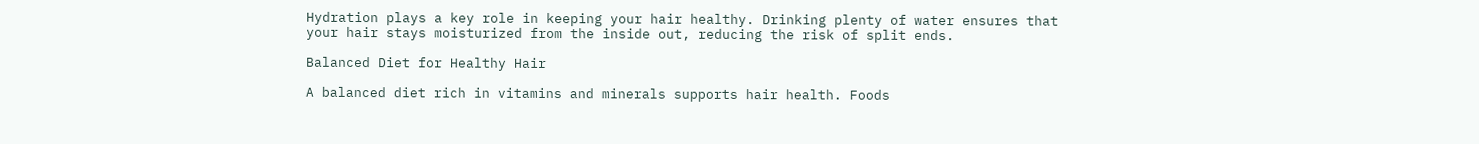Hydration plays a key role in keeping your hair healthy. Drinking plenty of water ensures that your hair stays moisturized from the inside out, reducing the risk of split ends.

Balanced Diet for Healthy Hair

A balanced diet rich in vitamins and minerals supports hair health. Foods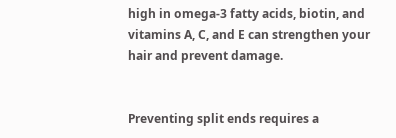high in omega-3 fatty acids, biotin, and vitamins A, C, and E can strengthen your hair and prevent damage.


Preventing split ends requires a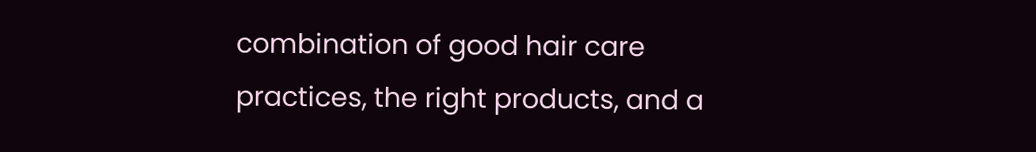combination of good hair care practices, the right products, and a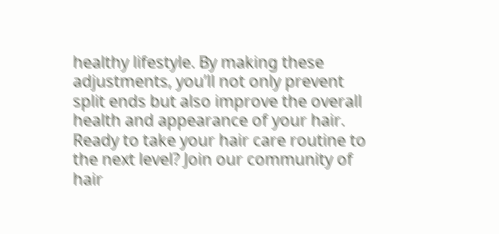healthy lifestyle. By making these adjustments, you’ll not only prevent split ends but also improve the overall health and appearance of your hair. Ready to take your hair care routine to the next level? Join our community of hair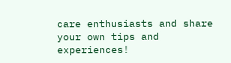care enthusiasts and share your own tips and experiences!